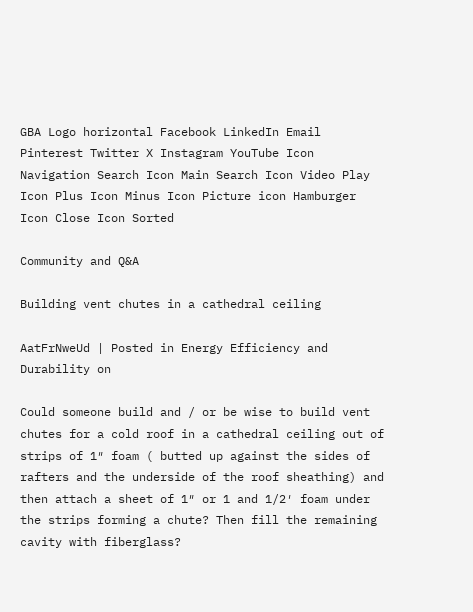GBA Logo horizontal Facebook LinkedIn Email Pinterest Twitter X Instagram YouTube Icon Navigation Search Icon Main Search Icon Video Play Icon Plus Icon Minus Icon Picture icon Hamburger Icon Close Icon Sorted

Community and Q&A

Building vent chutes in a cathedral ceiling

AatFrNweUd | Posted in Energy Efficiency and Durability on

Could someone build and / or be wise to build vent chutes for a cold roof in a cathedral ceiling out of strips of 1″ foam ( butted up against the sides of rafters and the underside of the roof sheathing) and then attach a sheet of 1″ or 1 and 1/2′ foam under the strips forming a chute? Then fill the remaining cavity with fiberglass?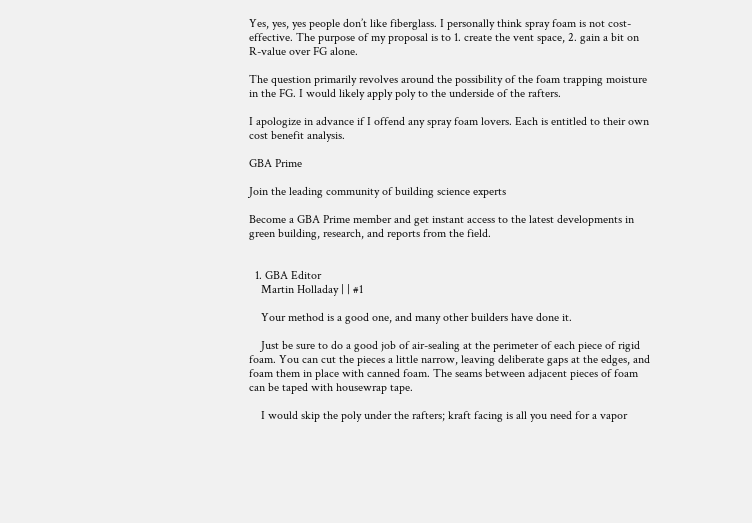Yes, yes, yes people don’t like fiberglass. I personally think spray foam is not cost-effective. The purpose of my proposal is to 1. create the vent space, 2. gain a bit on R-value over FG alone.

The question primarily revolves around the possibility of the foam trapping moisture in the FG. I would likely apply poly to the underside of the rafters.

I apologize in advance if I offend any spray foam lovers. Each is entitled to their own cost benefit analysis.

GBA Prime

Join the leading community of building science experts

Become a GBA Prime member and get instant access to the latest developments in green building, research, and reports from the field.


  1. GBA Editor
    Martin Holladay | | #1

    Your method is a good one, and many other builders have done it.

    Just be sure to do a good job of air-sealing at the perimeter of each piece of rigid foam. You can cut the pieces a little narrow, leaving deliberate gaps at the edges, and foam them in place with canned foam. The seams between adjacent pieces of foam can be taped with housewrap tape.

    I would skip the poly under the rafters; kraft facing is all you need for a vapor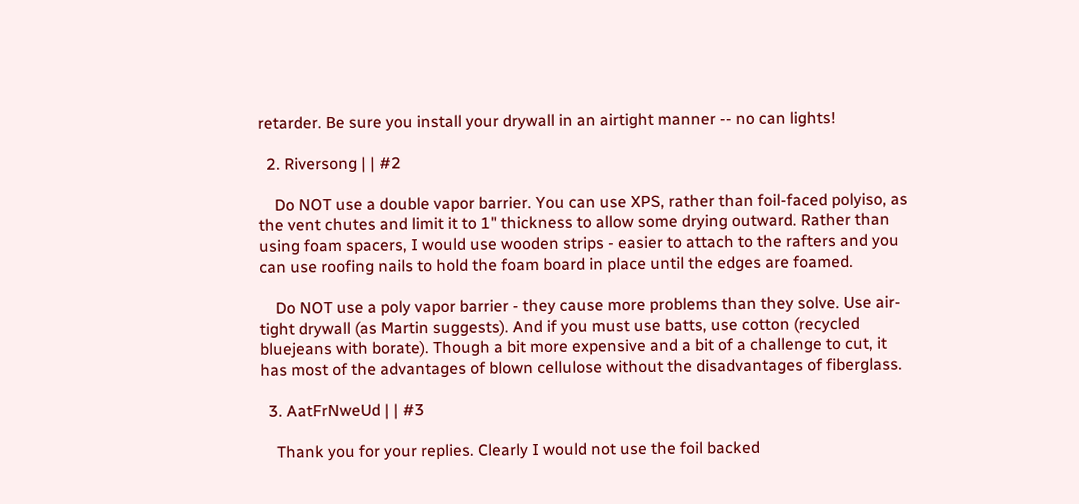retarder. Be sure you install your drywall in an airtight manner -- no can lights!

  2. Riversong | | #2

    Do NOT use a double vapor barrier. You can use XPS, rather than foil-faced polyiso, as the vent chutes and limit it to 1" thickness to allow some drying outward. Rather than using foam spacers, I would use wooden strips - easier to attach to the rafters and you can use roofing nails to hold the foam board in place until the edges are foamed.

    Do NOT use a poly vapor barrier - they cause more problems than they solve. Use air-tight drywall (as Martin suggests). And if you must use batts, use cotton (recycled bluejeans with borate). Though a bit more expensive and a bit of a challenge to cut, it has most of the advantages of blown cellulose without the disadvantages of fiberglass.

  3. AatFrNweUd | | #3

    Thank you for your replies. Clearly I would not use the foil backed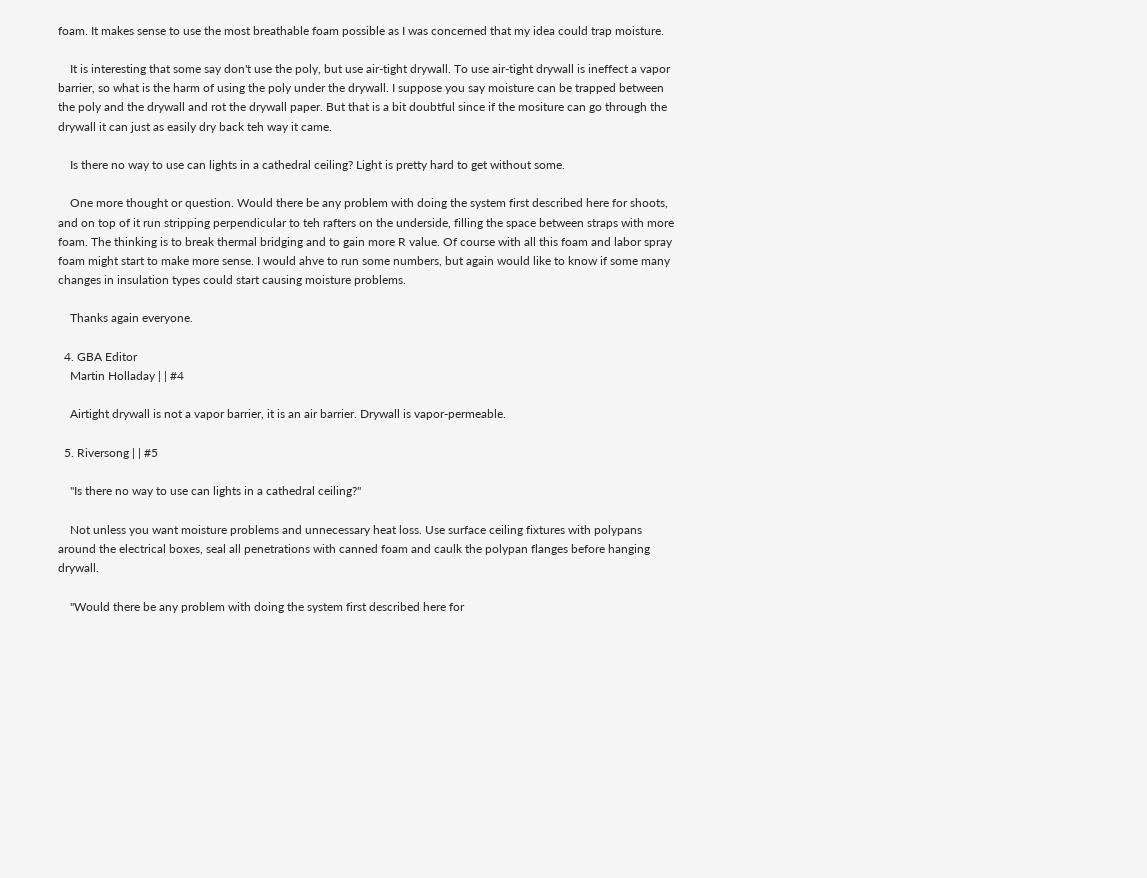foam. It makes sense to use the most breathable foam possible as I was concerned that my idea could trap moisture.

    It is interesting that some say don't use the poly, but use air-tight drywall. To use air-tight drywall is ineffect a vapor barrier, so what is the harm of using the poly under the drywall. I suppose you say moisture can be trapped between the poly and the drywall and rot the drywall paper. But that is a bit doubtful since if the mositure can go through the drywall it can just as easily dry back teh way it came.

    Is there no way to use can lights in a cathedral ceiling? Light is pretty hard to get without some.

    One more thought or question. Would there be any problem with doing the system first described here for shoots, and on top of it run stripping perpendicular to teh rafters on the underside, filling the space between straps with more foam. The thinking is to break thermal bridging and to gain more R value. Of course with all this foam and labor spray foam might start to make more sense. I would ahve to run some numbers, but again would like to know if some many changes in insulation types could start causing moisture problems.

    Thanks again everyone.

  4. GBA Editor
    Martin Holladay | | #4

    Airtight drywall is not a vapor barrier, it is an air barrier. Drywall is vapor-permeable.

  5. Riversong | | #5

    "Is there no way to use can lights in a cathedral ceiling?"

    Not unless you want moisture problems and unnecessary heat loss. Use surface ceiling fixtures with polypans around the electrical boxes, seal all penetrations with canned foam and caulk the polypan flanges before hanging drywall.

    "Would there be any problem with doing the system first described here for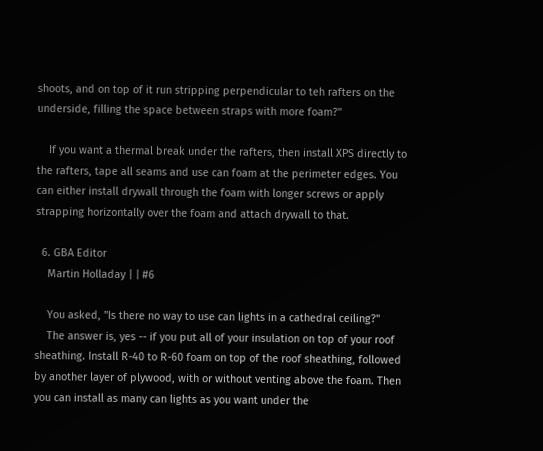shoots, and on top of it run stripping perpendicular to teh rafters on the underside, filling the space between straps with more foam?"

    If you want a thermal break under the rafters, then install XPS directly to the rafters, tape all seams and use can foam at the perimeter edges. You can either install drywall through the foam with longer screws or apply strapping horizontally over the foam and attach drywall to that.

  6. GBA Editor
    Martin Holladay | | #6

    You asked, "Is there no way to use can lights in a cathedral ceiling?"
    The answer is, yes -- if you put all of your insulation on top of your roof sheathing. Install R-40 to R-60 foam on top of the roof sheathing, followed by another layer of plywood, with or without venting above the foam. Then you can install as many can lights as you want under the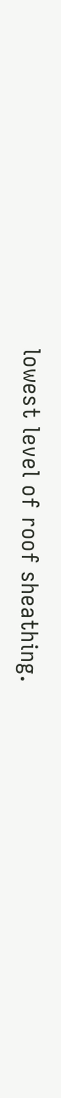lowest level of roof sheathing.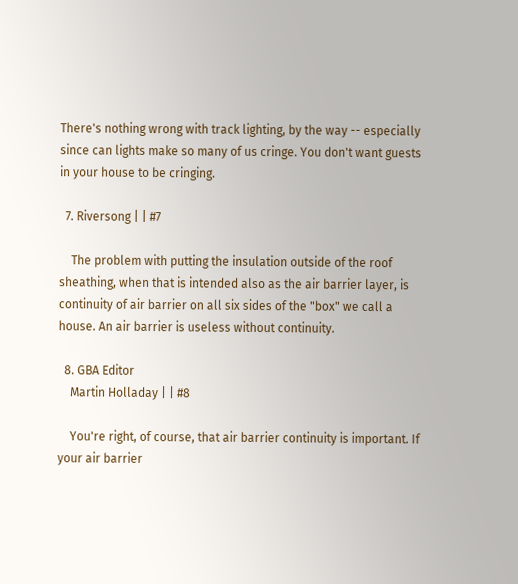There's nothing wrong with track lighting, by the way -- especially since can lights make so many of us cringe. You don't want guests in your house to be cringing.

  7. Riversong | | #7

    The problem with putting the insulation outside of the roof sheathing, when that is intended also as the air barrier layer, is continuity of air barrier on all six sides of the "box" we call a house. An air barrier is useless without continuity.

  8. GBA Editor
    Martin Holladay | | #8

    You're right, of course, that air barrier continuity is important. If your air barrier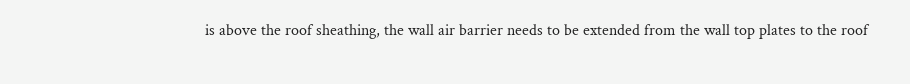is above the roof sheathing, the wall air barrier needs to be extended from the wall top plates to the roof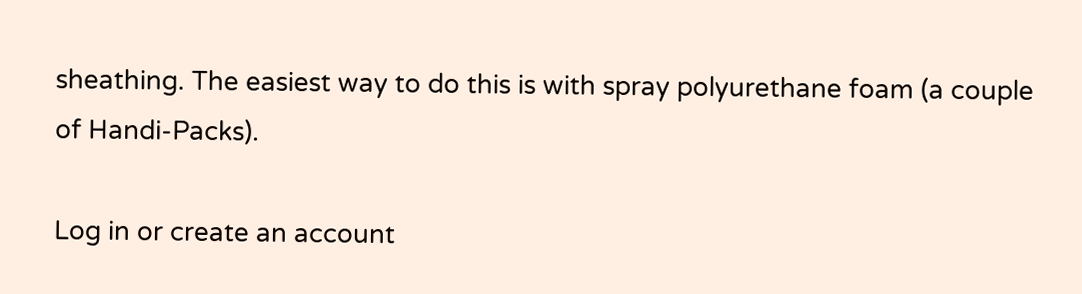sheathing. The easiest way to do this is with spray polyurethane foam (a couple of Handi-Packs).

Log in or create an account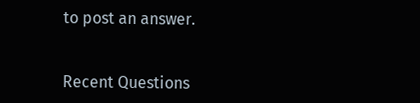to post an answer.


Recent Questions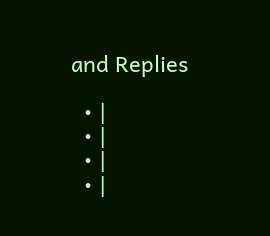and Replies

  • |
  • |
  • |
  • |